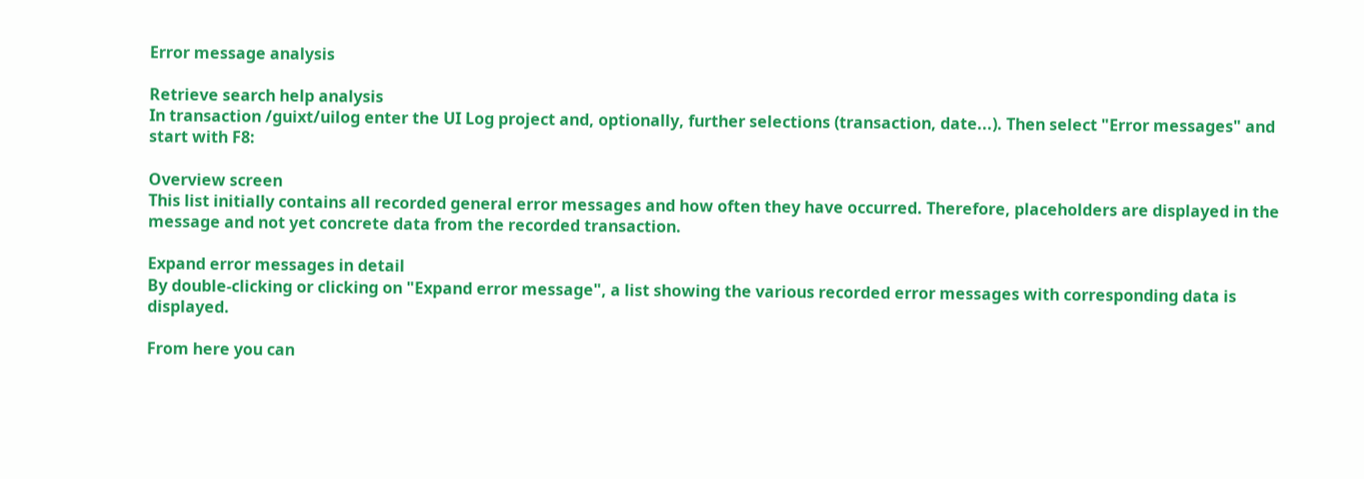Error message analysis

Retrieve search help analysis
In transaction /guixt/uilog enter the UI Log project and, optionally, further selections (transaction, date...). Then select "Error messages" and start with F8:

Overview screen
This list initially contains all recorded general error messages and how often they have occurred. Therefore, placeholders are displayed in the message and not yet concrete data from the recorded transaction.

Expand error messages in detail
By double-clicking or clicking on "Expand error message", a list showing the various recorded error messages with corresponding data is displayed.

From here you can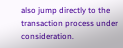also jump directly to the transaction process under consideration.